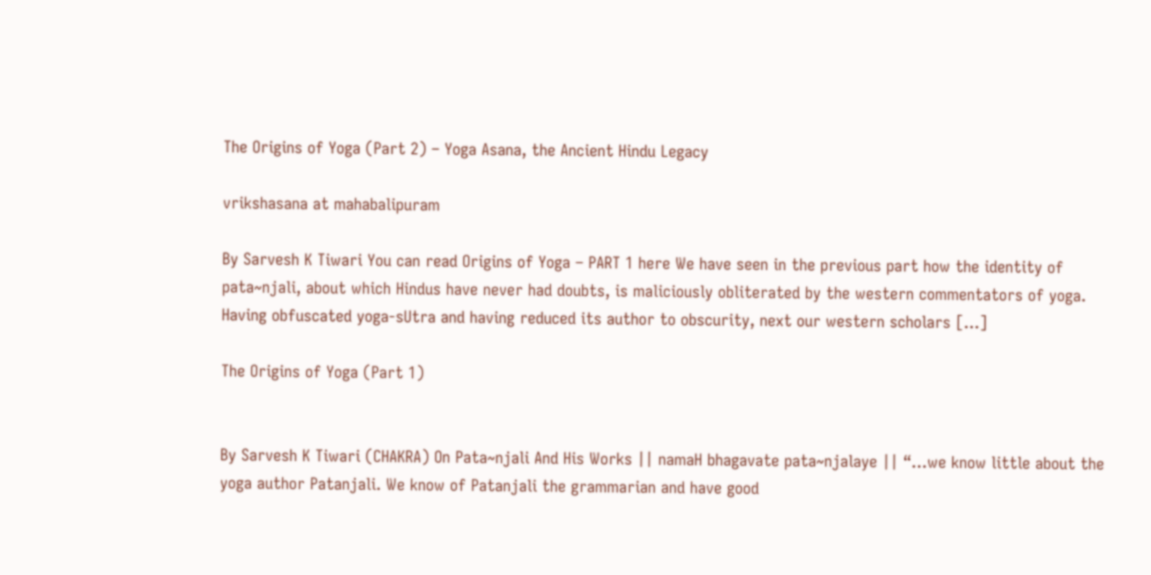The Origins of Yoga (Part 2) – Yoga Asana, the Ancient Hindu Legacy

vrikshasana at mahabalipuram

By Sarvesh K Tiwari You can read Origins of Yoga – PART 1 here We have seen in the previous part how the identity of pata~njali, about which Hindus have never had doubts, is maliciously obliterated by the western commentators of yoga. Having obfuscated yoga-sUtra and having reduced its author to obscurity, next our western scholars […]

The Origins of Yoga (Part 1)


By Sarvesh K Tiwari (CHAKRA) On Pata~njali And His Works || namaH bhagavate pata~njalaye || “…we know little about the yoga author Patanjali. We know of Patanjali the grammarian and have good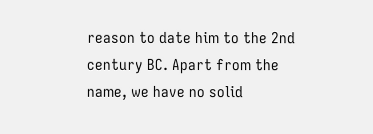reason to date him to the 2nd century BC. Apart from the name, we have no solid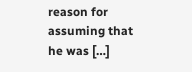reason for assuming that he was […]